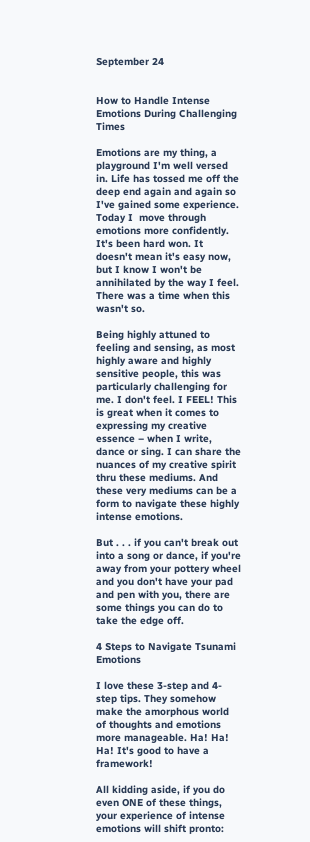September 24


How to Handle Intense Emotions During Challenging Times

Emotions are my thing, a playground I'm well versed in. Life has tossed me off the deep end again and again so I've gained some experience. Today I  move through emotions more confidently. It's been hard won. It doesn't mean it's easy now, but I know I won't be annihilated by the way I feel. There was a time when this wasn't so.

Being highly attuned to feeling and sensing, as most highly aware and highly sensitive people, this was particularly challenging for me. I don't feel. I FEEL! This is great when it comes to expressing my creative essence – when I write, dance or sing. I can share the nuances of my creative spirit thru these mediums. And these very mediums can be a form to navigate these highly intense emotions.

But . . . if you can't break out into a song or dance, if you're away from your pottery wheel and you don't have your pad and pen with you, there are some things you can do to take the edge off.

4 Steps to Navigate Tsunami Emotions

I love these 3-step and 4-step tips. They somehow make the amorphous world of thoughts and emotions more manageable. Ha! Ha! Ha! It's good to have a framework!

All kidding aside, if you do even ONE of these things, your experience of intense emotions will shift pronto: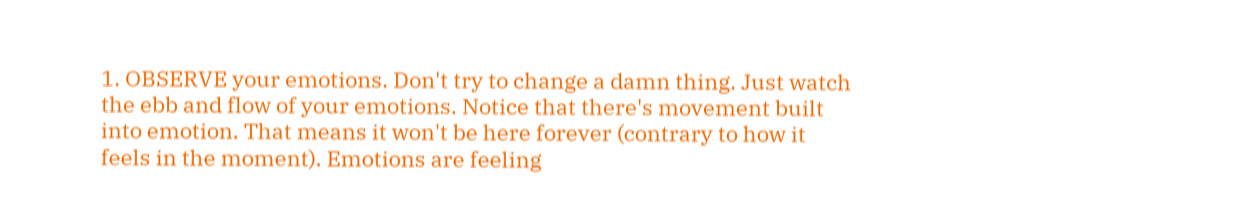1. OBSERVE your emotions. Don't try to change a damn thing. Just watch the ebb and flow of your emotions. Notice that there's movement built into emotion. That means it won't be here forever (contrary to how it feels in the moment). Emotions are feeling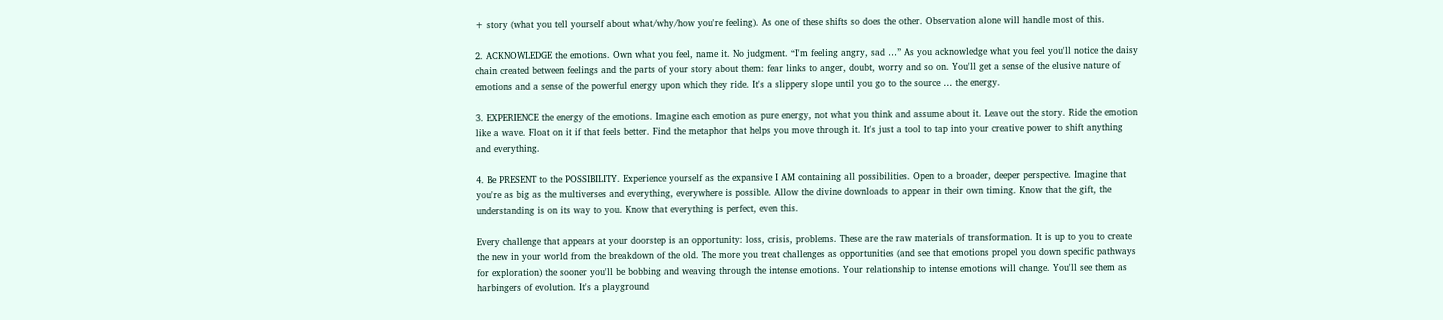+ story (what you tell yourself about what/why/how you're feeling). As one of these shifts so does the other. Observation alone will handle most of this.

2. ACKNOWLEDGE the emotions. Own what you feel, name it. No judgment. “I'm feeling angry, sad …” As you acknowledge what you feel you'll notice the daisy chain created between feelings and the parts of your story about them: fear links to anger, doubt, worry and so on. You'll get a sense of the elusive nature of emotions and a sense of the powerful energy upon which they ride. It's a slippery slope until you go to the source … the energy.

3. EXPERIENCE the energy of the emotions. Imagine each emotion as pure energy, not what you think and assume about it. Leave out the story. Ride the emotion like a wave. Float on it if that feels better. Find the metaphor that helps you move through it. It's just a tool to tap into your creative power to shift anything and everything.

4. Be PRESENT to the POSSIBILITY. Experience yourself as the expansive I AM containing all possibilities. Open to a broader, deeper perspective. Imagine that you're as big as the multiverses and everything, everywhere is possible. Allow the divine downloads to appear in their own timing. Know that the gift, the understanding is on its way to you. Know that everything is perfect, even this.

Every challenge that appears at your doorstep is an opportunity: loss, crisis, problems. These are the raw materials of transformation. It is up to you to create the new in your world from the breakdown of the old. The more you treat challenges as opportunities (and see that emotions propel you down specific pathways for exploration) the sooner you'll be bobbing and weaving through the intense emotions. Your relationship to intense emotions will change. You'll see them as harbingers of evolution. It's a playground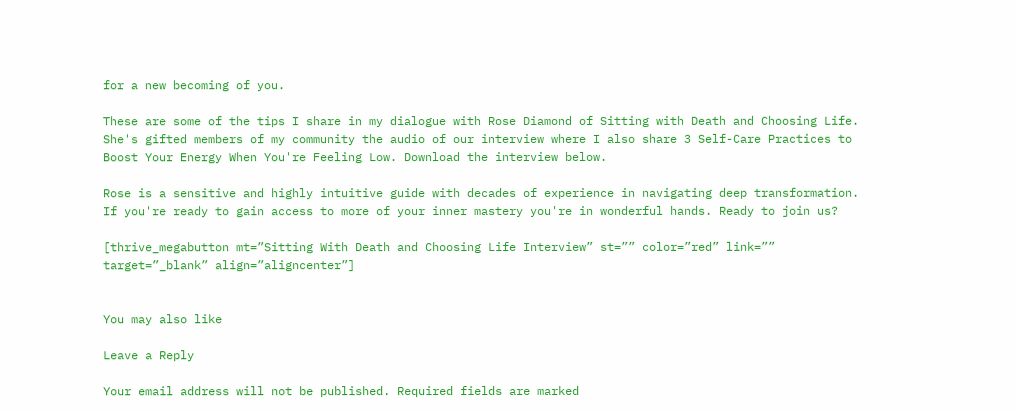for a new becoming of you.

These are some of the tips I share in my dialogue with Rose Diamond of Sitting with Death and Choosing Life. She's gifted members of my community the audio of our interview where I also share 3 Self-Care Practices to Boost Your Energy When You're Feeling Low. Download the interview below.

Rose is a sensitive and highly intuitive guide with decades of experience in navigating deep transformation. If you're ready to gain access to more of your inner mastery you're in wonderful hands. Ready to join us?

[thrive_megabutton mt=”Sitting With Death and Choosing Life Interview” st=”” color=”red” link=”” target=”_blank” align=”aligncenter”]


You may also like

Leave a Reply

Your email address will not be published. Required fields are marked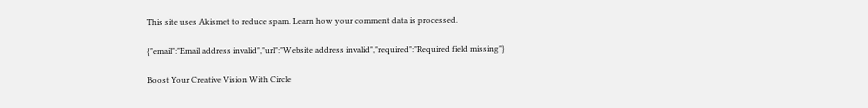This site uses Akismet to reduce spam. Learn how your comment data is processed.

{"email":"Email address invalid","url":"Website address invalid","required":"Required field missing"}

Boost Your Creative Vision With Circle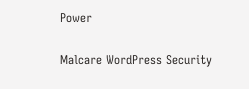Power

Malcare WordPress Security